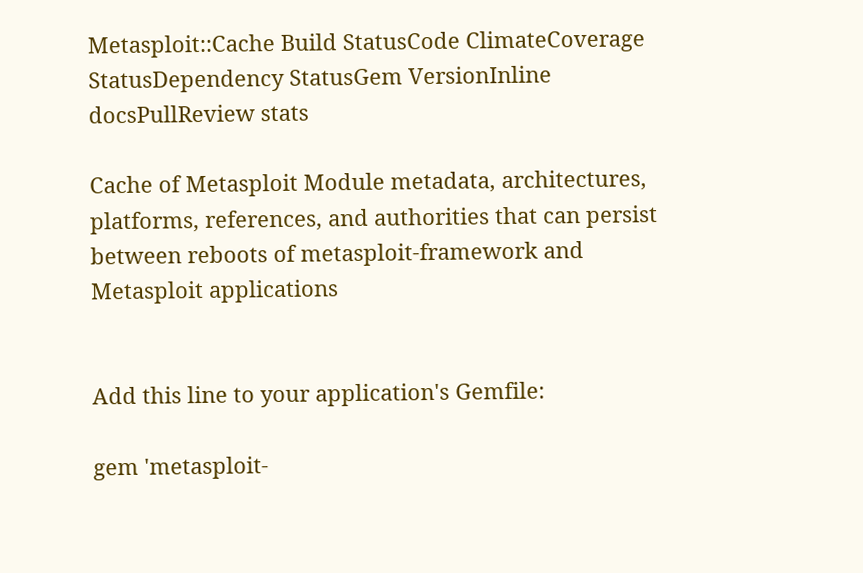Metasploit::Cache Build StatusCode ClimateCoverage StatusDependency StatusGem VersionInline docsPullReview stats

Cache of Metasploit Module metadata, architectures, platforms, references, and authorities that can persist between reboots of metasploit-framework and Metasploit applications


Add this line to your application's Gemfile:

gem 'metasploit-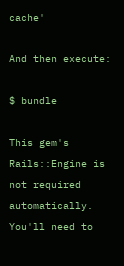cache'

And then execute:

$ bundle

This gem's Rails::Engine is not required automatically. You'll need to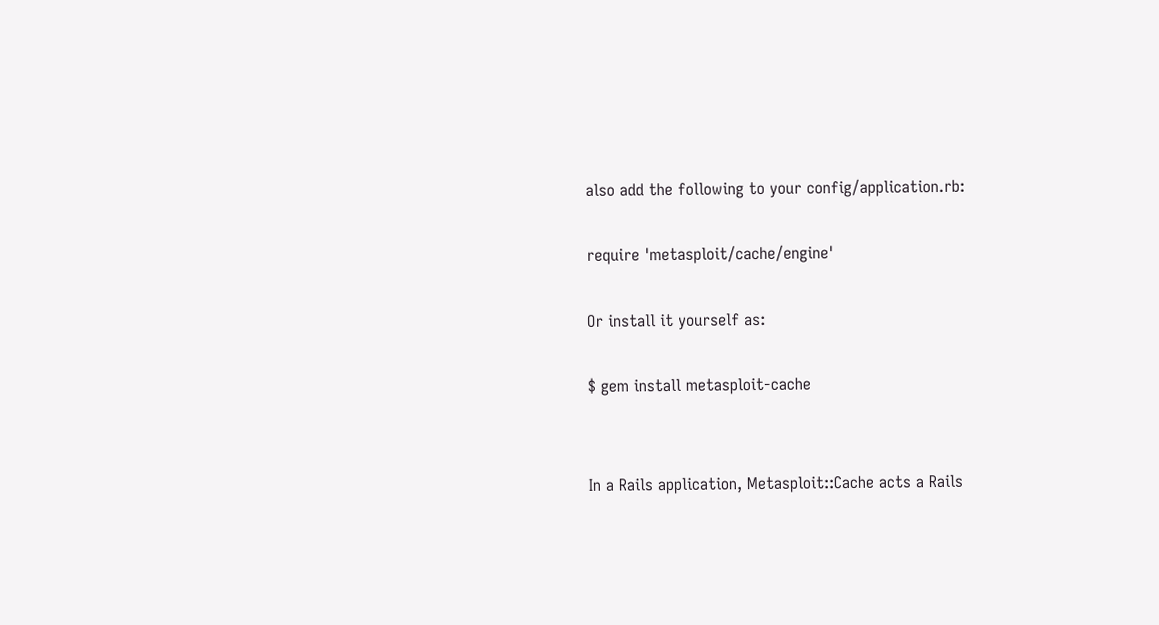also add the following to your config/application.rb:

require 'metasploit/cache/engine'

Or install it yourself as:

$ gem install metasploit-cache


In a Rails application, Metasploit::Cache acts a Rails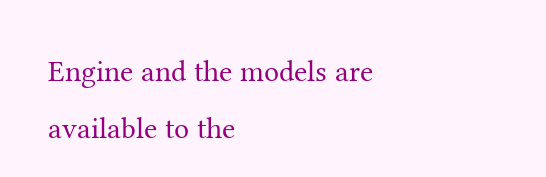Engine and the models are available to the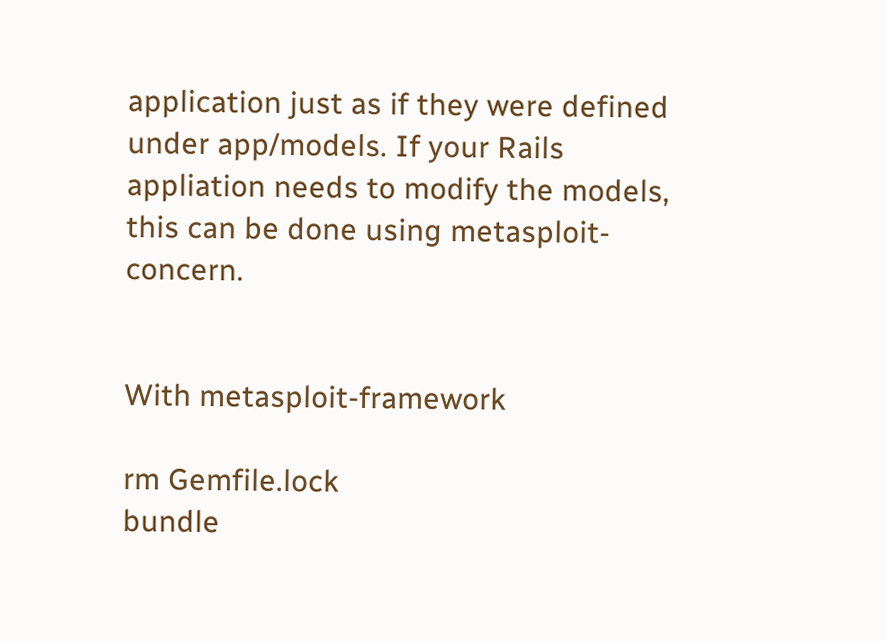application just as if they were defined under app/models. If your Rails appliation needs to modify the models, this can be done using metasploit-concern.


With metasploit-framework

rm Gemfile.lock
bundle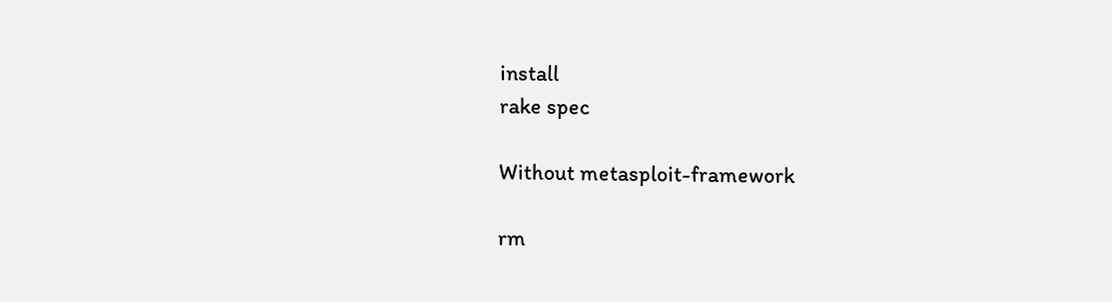install
rake spec

Without metasploit-framework

rm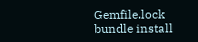Gemfile.lock
bundle install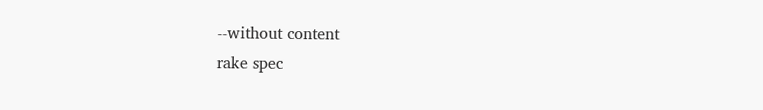--without content
rake spec